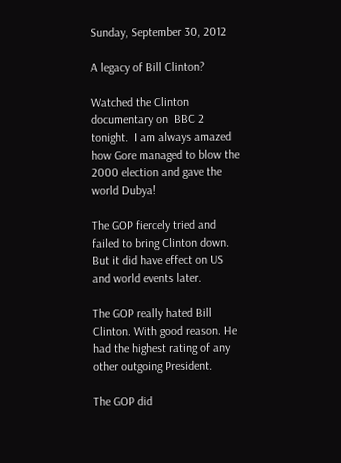Sunday, September 30, 2012

A legacy of Bill Clinton?

Watched the Clinton documentary on  BBC 2 tonight.  I am always amazed how Gore managed to blow the 2000 election and gave the world Dubya!

The GOP fiercely tried and failed to bring Clinton down. But it did have effect on US and world events later.

The GOP really hated Bill Clinton. With good reason. He had the highest rating of any other outgoing President.

The GOP did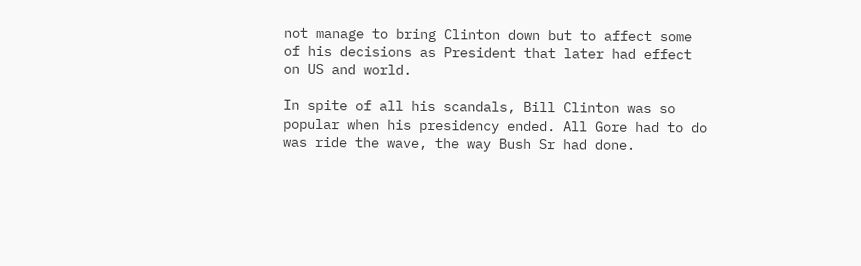not manage to bring Clinton down but to affect some of his decisions as President that later had effect on US and world.

In spite of all his scandals, Bill Clinton was so popular when his presidency ended. All Gore had to do was ride the wave, the way Bush Sr had done.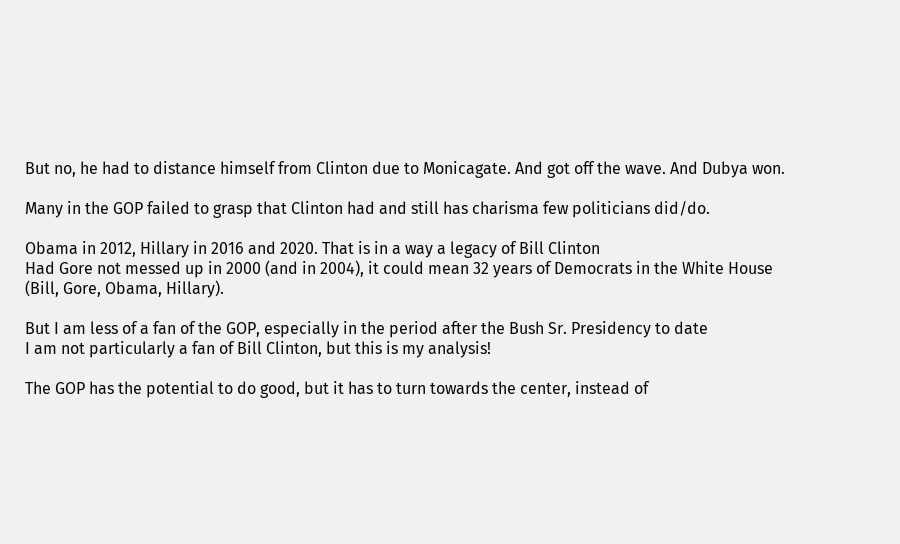But no, he had to distance himself from Clinton due to Monicagate. And got off the wave. And Dubya won.

Many in the GOP failed to grasp that Clinton had and still has charisma few politicians did/do.

Obama in 2012, Hillary in 2016 and 2020. That is in a way a legacy of Bill Clinton
Had Gore not messed up in 2000 (and in 2004), it could mean 32 years of Democrats in the White House (Bill, Gore, Obama, Hillary).

But I am less of a fan of the GOP, especially in the period after the Bush Sr. Presidency to date
I am not particularly a fan of Bill Clinton, but this is my analysis!

The GOP has the potential to do good, but it has to turn towards the center, instead of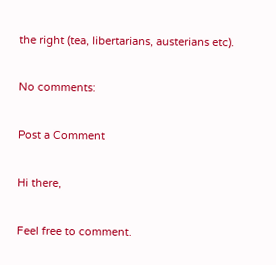the right (tea, libertarians, austerians etc).

No comments:

Post a Comment

Hi there,

Feel free to comment.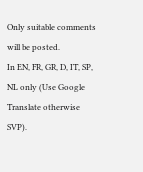Only suitable comments will be posted.
In EN, FR, GR, D, IT, SP, NL only (Use Google Translate otherwise SVP).